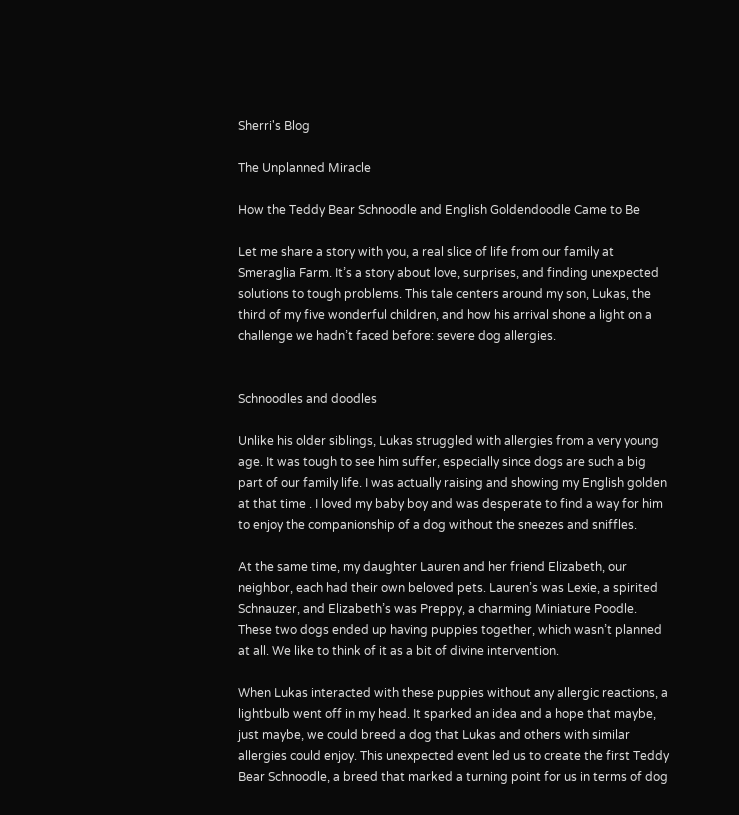Sherri's Blog

The Unplanned Miracle

How the Teddy Bear Schnoodle and English Goldendoodle Came to Be

Let me share a story with you, a real slice of life from our family at Smeraglia Farm. It’s a story about love, surprises, and finding unexpected solutions to tough problems. This tale centers around my son, Lukas, the third of my five wonderful children, and how his arrival shone a light on a challenge we hadn’t faced before: severe dog allergies.


Schnoodles and doodles

Unlike his older siblings, Lukas struggled with allergies from a very young age. It was tough to see him suffer, especially since dogs are such a big part of our family life. I was actually raising and showing my English golden at that time . I loved my baby boy and was desperate to find a way for him to enjoy the companionship of a dog without the sneezes and sniffles.

At the same time, my daughter Lauren and her friend Elizabeth, our neighbor, each had their own beloved pets. Lauren’s was Lexie, a spirited Schnauzer, and Elizabeth’s was Preppy, a charming Miniature Poodle. These two dogs ended up having puppies together, which wasn’t planned at all. We like to think of it as a bit of divine intervention.

When Lukas interacted with these puppies without any allergic reactions, a lightbulb went off in my head. It sparked an idea and a hope that maybe, just maybe, we could breed a dog that Lukas and others with similar allergies could enjoy. This unexpected event led us to create the first Teddy Bear Schnoodle, a breed that marked a turning point for us in terms of dog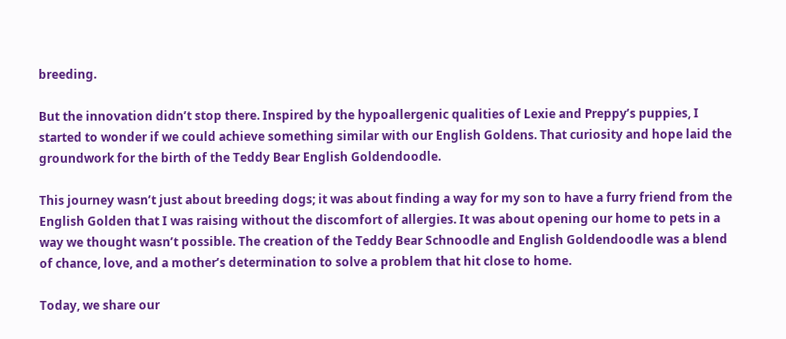breeding.

But the innovation didn’t stop there. Inspired by the hypoallergenic qualities of Lexie and Preppy’s puppies, I started to wonder if we could achieve something similar with our English Goldens. That curiosity and hope laid the groundwork for the birth of the Teddy Bear English Goldendoodle.

This journey wasn’t just about breeding dogs; it was about finding a way for my son to have a furry friend from the English Golden that I was raising without the discomfort of allergies. It was about opening our home to pets in a way we thought wasn’t possible. The creation of the Teddy Bear Schnoodle and English Goldendoodle was a blend of chance, love, and a mother’s determination to solve a problem that hit close to home.

Today, we share our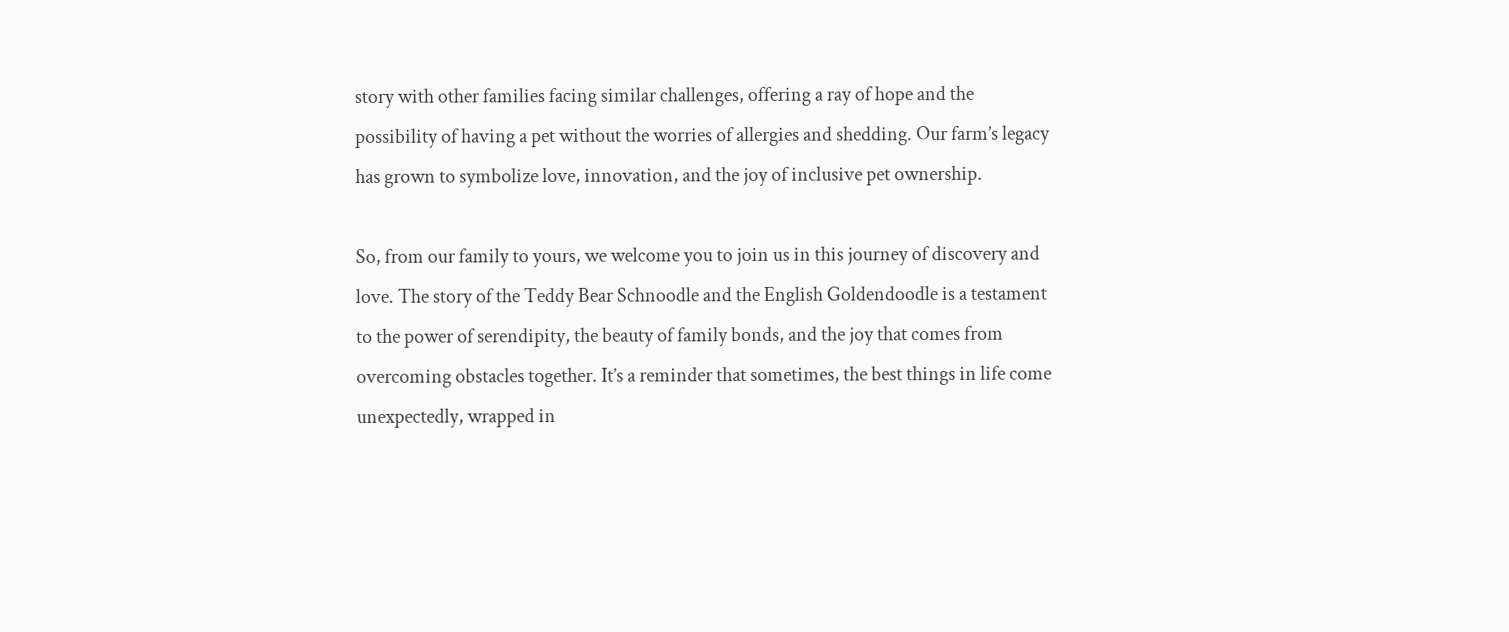story with other families facing similar challenges, offering a ray of hope and the possibility of having a pet without the worries of allergies and shedding. Our farm’s legacy has grown to symbolize love, innovation, and the joy of inclusive pet ownership.

So, from our family to yours, we welcome you to join us in this journey of discovery and love. The story of the Teddy Bear Schnoodle and the English Goldendoodle is a testament to the power of serendipity, the beauty of family bonds, and the joy that comes from overcoming obstacles together. It’s a reminder that sometimes, the best things in life come unexpectedly, wrapped in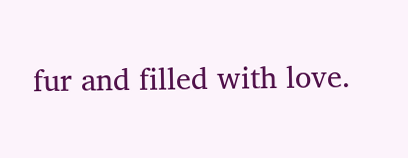fur and filled with love.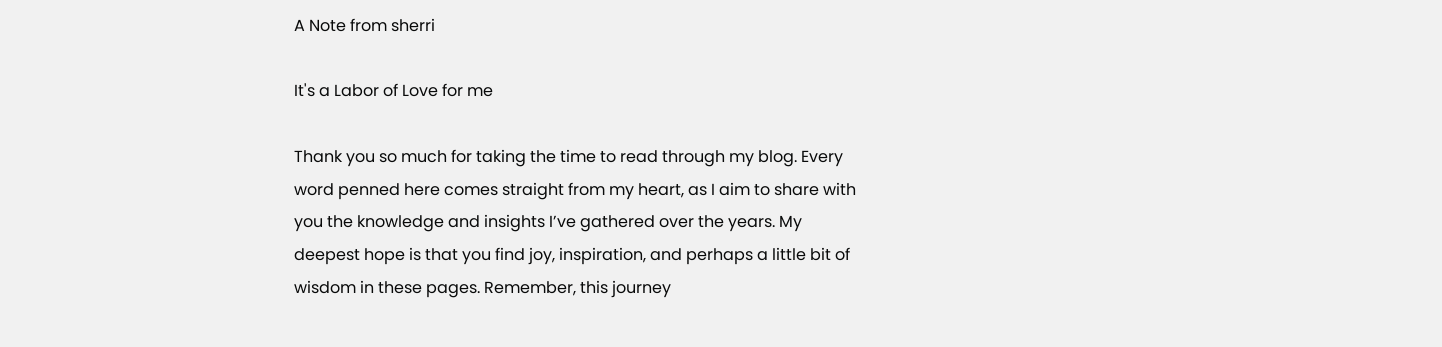A Note from sherri

It's a Labor of Love for me

Thank you so much for taking the time to read through my blog. Every word penned here comes straight from my heart, as I aim to share with you the knowledge and insights I’ve gathered over the years. My deepest hope is that you find joy, inspiration, and perhaps a little bit of wisdom in these pages. Remember, this journey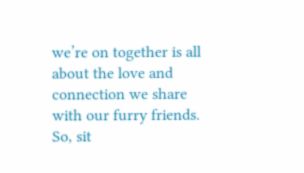we’re on together is all about the love and connection we share with our furry friends. So, sit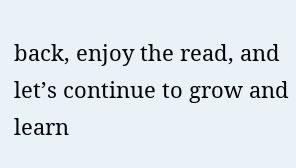back, enjoy the read, and let’s continue to grow and learn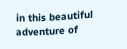in this beautiful adventure of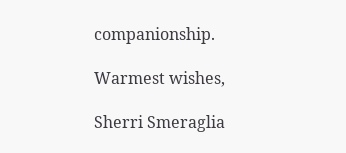companionship.

Warmest wishes,

Sherri Smeraglia